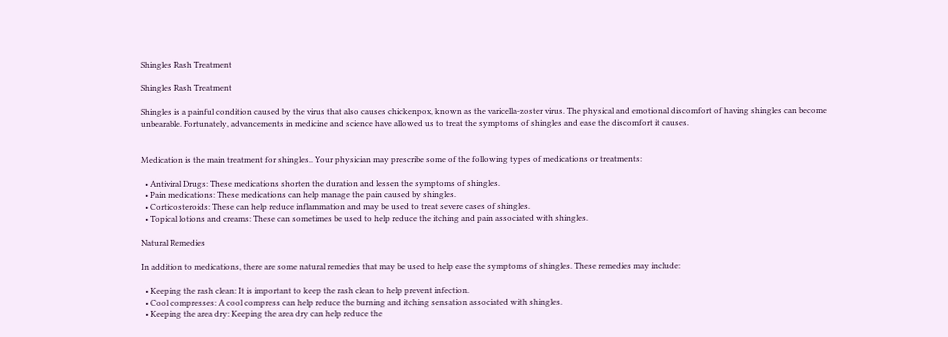Shingles Rash Treatment

Shingles Rash Treatment

Shingles is a painful condition caused by the virus that also causes chickenpox, known as the varicella-zoster virus. The physical and emotional discomfort of having shingles can become unbearable. Fortunately, advancements in medicine and science have allowed us to treat the symptoms of shingles and ease the discomfort it causes.


Medication is the main treatment for shingles.. Your physician may prescribe some of the following types of medications or treatments:

  • Antiviral Drugs: These medications shorten the duration and lessen the symptoms of shingles.
  • Pain medications: These medications can help manage the pain caused by shingles.
  • Corticosteroids: These can help reduce inflammation and may be used to treat severe cases of shingles.
  • Topical lotions and creams: These can sometimes be used to help reduce the itching and pain associated with shingles.

Natural Remedies

In addition to medications, there are some natural remedies that may be used to help ease the symptoms of shingles. These remedies may include:

  • Keeping the rash clean: It is important to keep the rash clean to help prevent infection.
  • Cool compresses: A cool compress can help reduce the burning and itching sensation associated with shingles.
  • Keeping the area dry: Keeping the area dry can help reduce the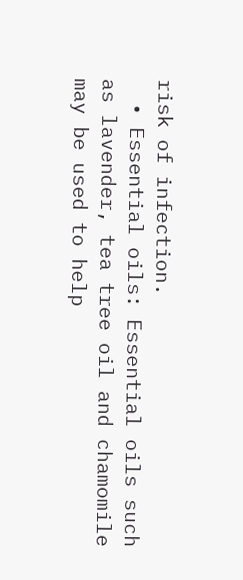risk of infection.
  • Essential oils: Essential oils such as lavender, tea tree oil and chamomile may be used to help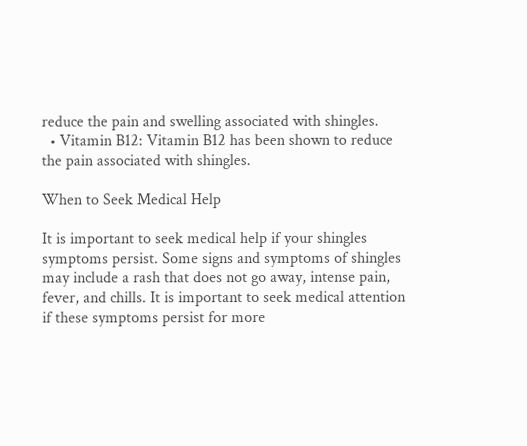reduce the pain and swelling associated with shingles.
  • Vitamin B12: Vitamin B12 has been shown to reduce the pain associated with shingles.

When to Seek Medical Help

It is important to seek medical help if your shingles symptoms persist. Some signs and symptoms of shingles may include a rash that does not go away, intense pain, fever, and chills. It is important to seek medical attention if these symptoms persist for more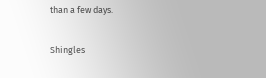than a few days.

Shingles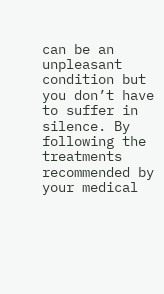can be an unpleasant condition but you don’t have to suffer in silence. By following the treatments recommended by your medical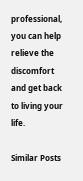professional, you can help relieve the discomfort and get back to living your life.

Similar Posts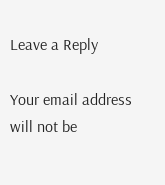Leave a Reply

Your email address will not be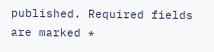published. Required fields are marked *